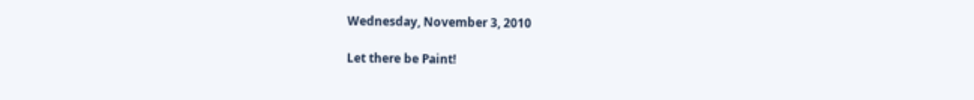Wednesday, November 3, 2010

Let there be Paint!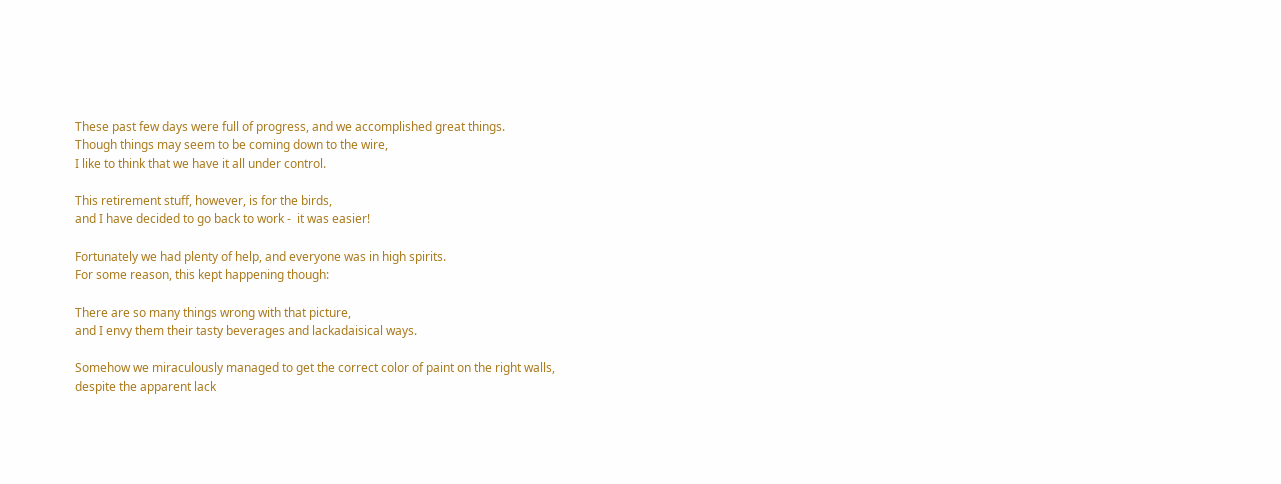These past few days were full of progress, and we accomplished great things.
Though things may seem to be coming down to the wire,
I like to think that we have it all under control.

This retirement stuff, however, is for the birds,
and I have decided to go back to work -  it was easier!

Fortunately we had plenty of help, and everyone was in high spirits.
For some reason, this kept happening though:

There are so many things wrong with that picture,
and I envy them their tasty beverages and lackadaisical ways.

Somehow we miraculously managed to get the correct color of paint on the right walls,
despite the apparent lack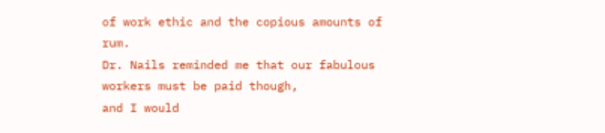of work ethic and the copious amounts of rum.
Dr. Nails reminded me that our fabulous workers must be paid though,
and I would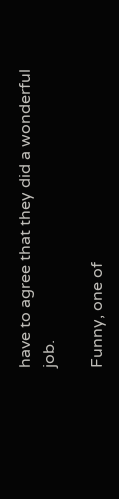have to agree that they did a wonderful job.

Funny, one of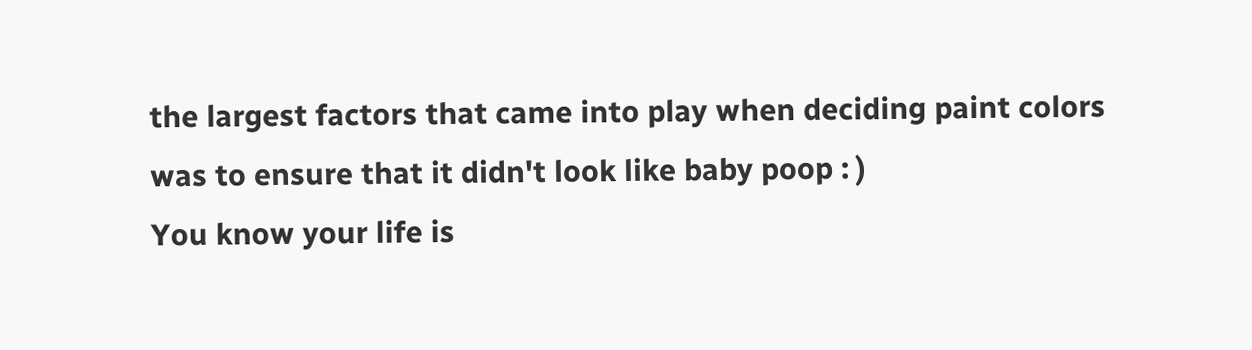the largest factors that came into play when deciding paint colors
was to ensure that it didn't look like baby poop : )
You know your life is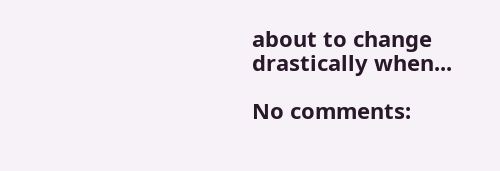about to change drastically when...

No comments: